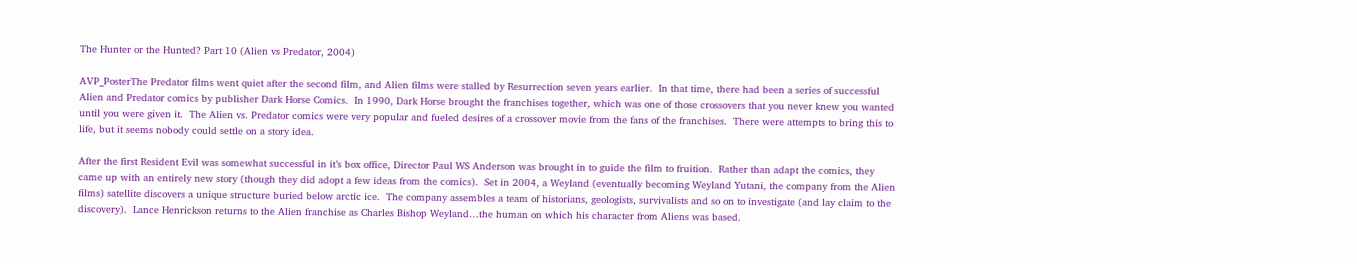The Hunter or the Hunted? Part 10 (Alien vs Predator, 2004)

AVP_PosterThe Predator films went quiet after the second film, and Alien films were stalled by Resurrection seven years earlier.  In that time, there had been a series of successful Alien and Predator comics by publisher Dark Horse Comics.  In 1990, Dark Horse brought the franchises together, which was one of those crossovers that you never knew you wanted until you were given it.  The Alien vs. Predator comics were very popular and fueled desires of a crossover movie from the fans of the franchises.  There were attempts to bring this to life, but it seems nobody could settle on a story idea.

After the first Resident Evil was somewhat successful in it’s box office, Director Paul WS Anderson was brought in to guide the film to fruition.  Rather than adapt the comics, they came up with an entirely new story (though they did adopt a few ideas from the comics).  Set in 2004, a Weyland (eventually becoming Weyland Yutani, the company from the Alien films) satellite discovers a unique structure buried below arctic ice.  The company assembles a team of historians, geologists, survivalists and so on to investigate (and lay claim to the discovery).  Lance Henrickson returns to the Alien franchise as Charles Bishop Weyland…the human on which his character from Aliens was based.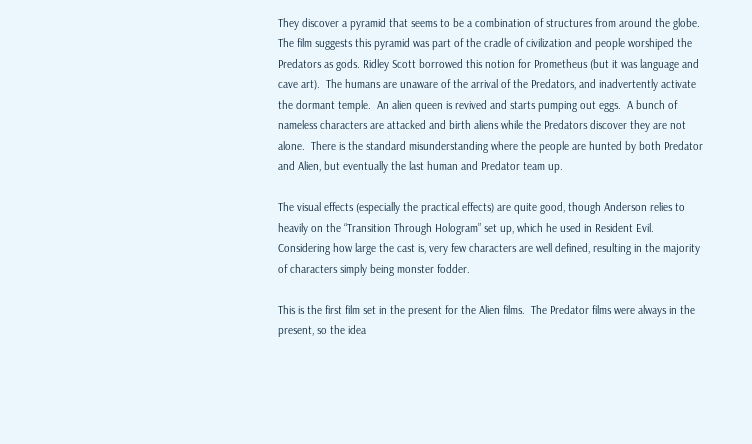They discover a pyramid that seems to be a combination of structures from around the globe.  The film suggests this pyramid was part of the cradle of civilization and people worshiped the Predators as gods. Ridley Scott borrowed this notion for Prometheus (but it was language and cave art).  The humans are unaware of the arrival of the Predators, and inadvertently activate the dormant temple.  An alien queen is revived and starts pumping out eggs.  A bunch of nameless characters are attacked and birth aliens while the Predators discover they are not alone.  There is the standard misunderstanding where the people are hunted by both Predator and Alien, but eventually the last human and Predator team up.

The visual effects (especially the practical effects) are quite good, though Anderson relies to heavily on the “Transition Through Hologram” set up, which he used in Resident Evil.  Considering how large the cast is, very few characters are well defined, resulting in the majority of characters simply being monster fodder.

This is the first film set in the present for the Alien films.  The Predator films were always in the present, so the idea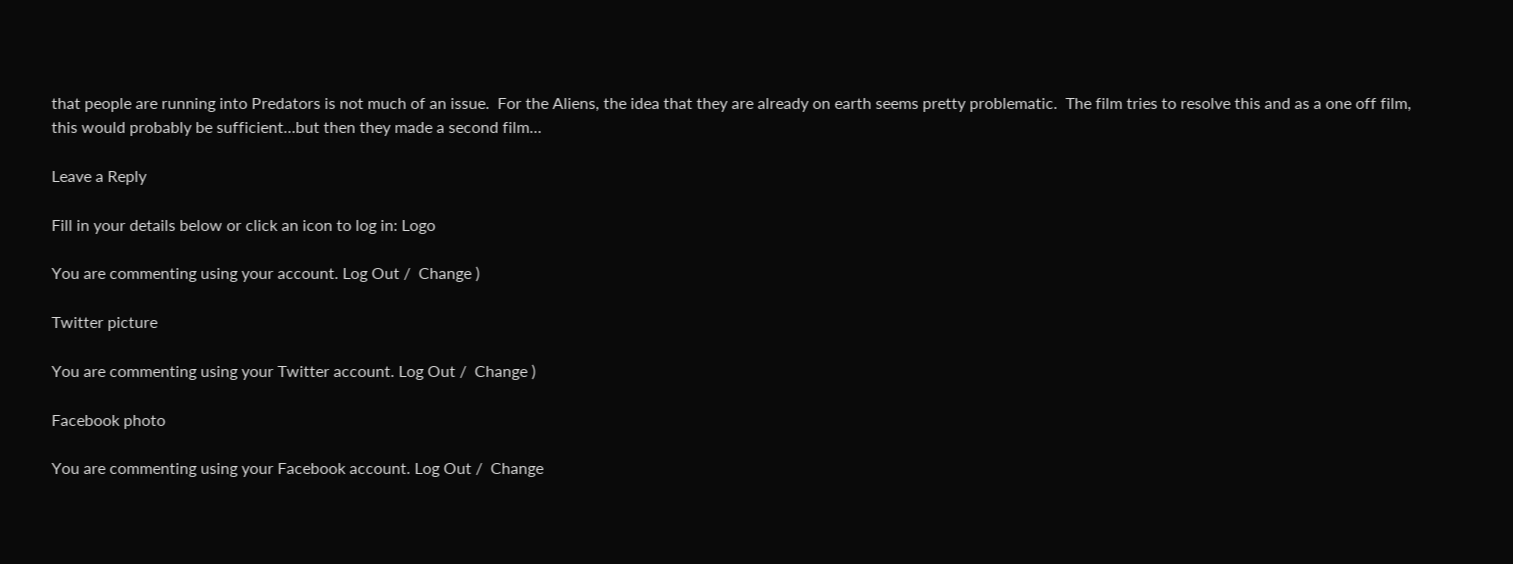that people are running into Predators is not much of an issue.  For the Aliens, the idea that they are already on earth seems pretty problematic.  The film tries to resolve this and as a one off film, this would probably be sufficient…but then they made a second film…

Leave a Reply

Fill in your details below or click an icon to log in: Logo

You are commenting using your account. Log Out /  Change )

Twitter picture

You are commenting using your Twitter account. Log Out /  Change )

Facebook photo

You are commenting using your Facebook account. Log Out /  Change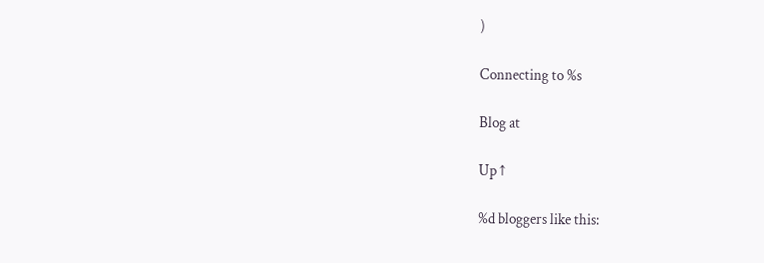)

Connecting to %s

Blog at

Up ↑

%d bloggers like this: